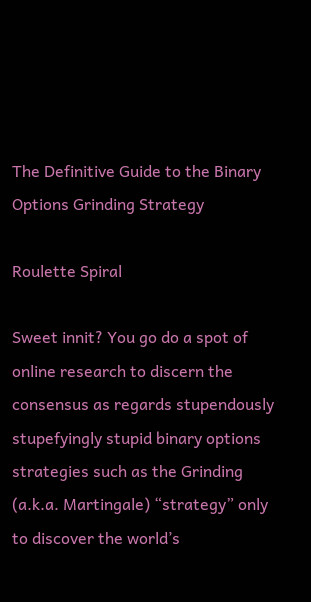The Definitive Guide to the Binary Options Grinding Strategy

Roulette Spiral

Sweet innit? You go do a spot of online research to discern the consensus as regards stupendously stupefyingly stupid binary options strategies such as the Grinding (a.k.a. Martingale) “strategy” only to discover the world’s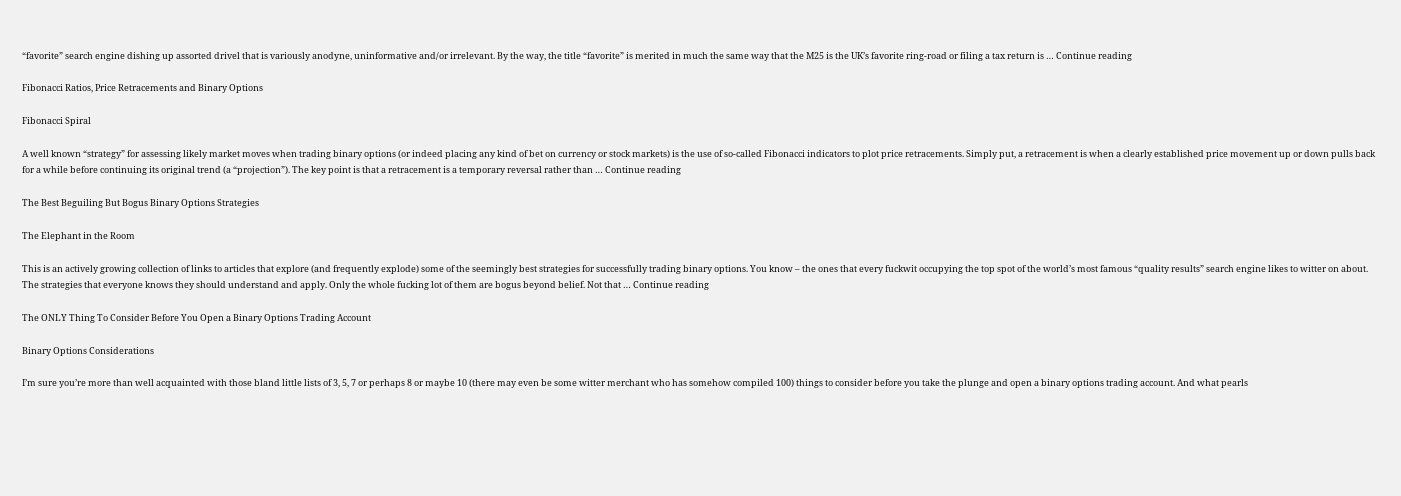“favorite” search engine dishing up assorted drivel that is variously anodyne, uninformative and/or irrelevant. By the way, the title “favorite” is merited in much the same way that the M25 is the UK’s favorite ring-road or filing a tax return is … Continue reading

Fibonacci Ratios, Price Retracements and Binary Options

Fibonacci Spiral

A well known “strategy” for assessing likely market moves when trading binary options (or indeed placing any kind of bet on currency or stock markets) is the use of so-called Fibonacci indicators to plot price retracements. Simply put, a retracement is when a clearly established price movement up or down pulls back for a while before continuing its original trend (a “projection”). The key point is that a retracement is a temporary reversal rather than … Continue reading

The Best Beguiling But Bogus Binary Options Strategies

The Elephant in the Room

This is an actively growing collection of links to articles that explore (and frequently explode) some of the seemingly best strategies for successfully trading binary options. You know – the ones that every fuckwit occupying the top spot of the world’s most famous “quality results” search engine likes to witter on about. The strategies that everyone knows they should understand and apply. Only the whole fucking lot of them are bogus beyond belief. Not that … Continue reading

The ONLY Thing To Consider Before You Open a Binary Options Trading Account

Binary Options Considerations

I’m sure you’re more than well acquainted with those bland little lists of 3, 5, 7 or perhaps 8 or maybe 10 (there may even be some witter merchant who has somehow compiled 100) things to consider before you take the plunge and open a binary options trading account. And what pearls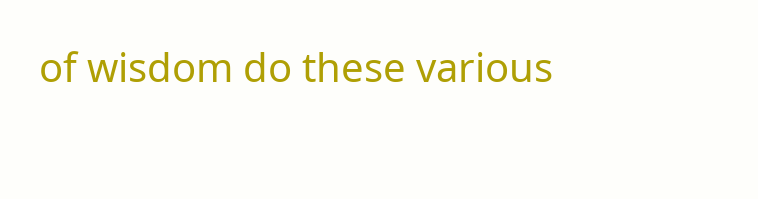of wisdom do these various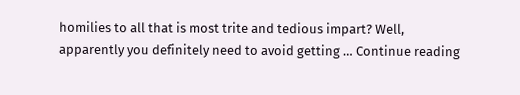homilies to all that is most trite and tedious impart? Well, apparently you definitely need to avoid getting … Continue reading